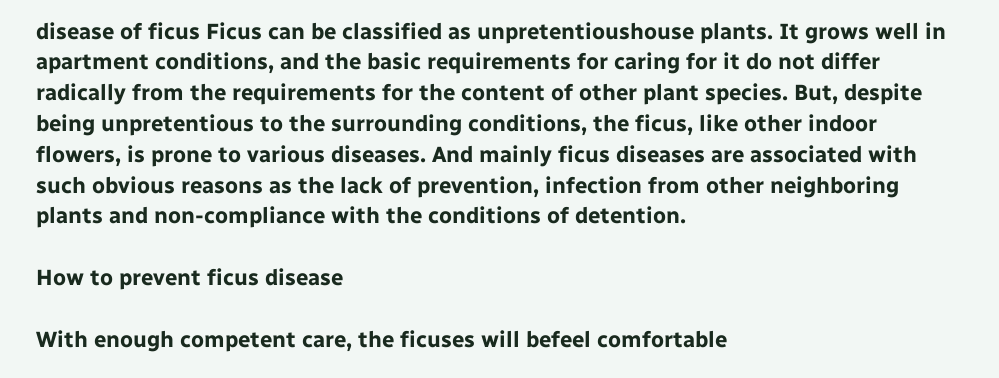disease of ficus Ficus can be classified as unpretentioushouse plants. It grows well in apartment conditions, and the basic requirements for caring for it do not differ radically from the requirements for the content of other plant species. But, despite being unpretentious to the surrounding conditions, the ficus, like other indoor flowers, is prone to various diseases. And mainly ficus diseases are associated with such obvious reasons as the lack of prevention, infection from other neighboring plants and non-compliance with the conditions of detention.

How to prevent ficus disease

With enough competent care, the ficuses will befeel comfortable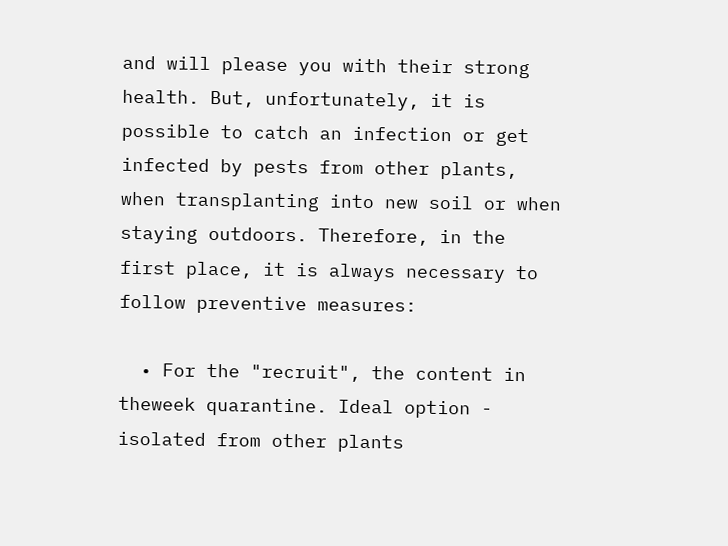and will please you with their strong health. But, unfortunately, it is possible to catch an infection or get infected by pests from other plants, when transplanting into new soil or when staying outdoors. Therefore, in the first place, it is always necessary to follow preventive measures:

  • For the "recruit", the content in theweek quarantine. Ideal option - isolated from other plants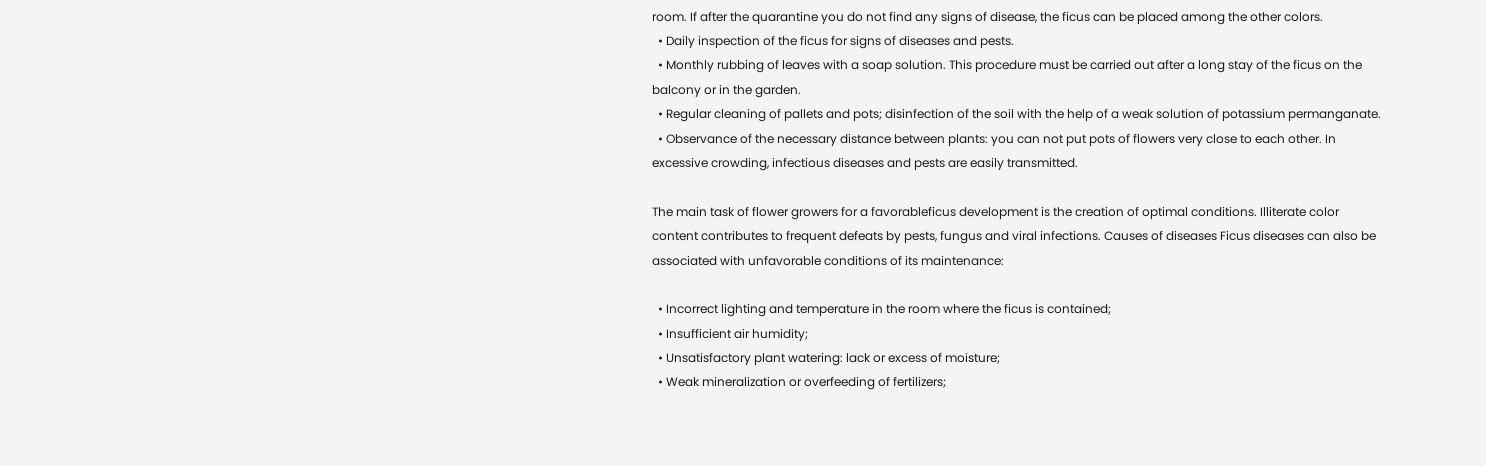room. If after the quarantine you do not find any signs of disease, the ficus can be placed among the other colors.
  • Daily inspection of the ficus for signs of diseases and pests.
  • Monthly rubbing of leaves with a soap solution. This procedure must be carried out after a long stay of the ficus on the balcony or in the garden.
  • Regular cleaning of pallets and pots; disinfection of the soil with the help of a weak solution of potassium permanganate.
  • Observance of the necessary distance between plants: you can not put pots of flowers very close to each other. In excessive crowding, infectious diseases and pests are easily transmitted.

The main task of flower growers for a favorableficus development is the creation of optimal conditions. Illiterate color content contributes to frequent defeats by pests, fungus and viral infections. Causes of diseases Ficus diseases can also be associated with unfavorable conditions of its maintenance:

  • Incorrect lighting and temperature in the room where the ficus is contained;
  • Insufficient air humidity;
  • Unsatisfactory plant watering: lack or excess of moisture;
  • Weak mineralization or overfeeding of fertilizers;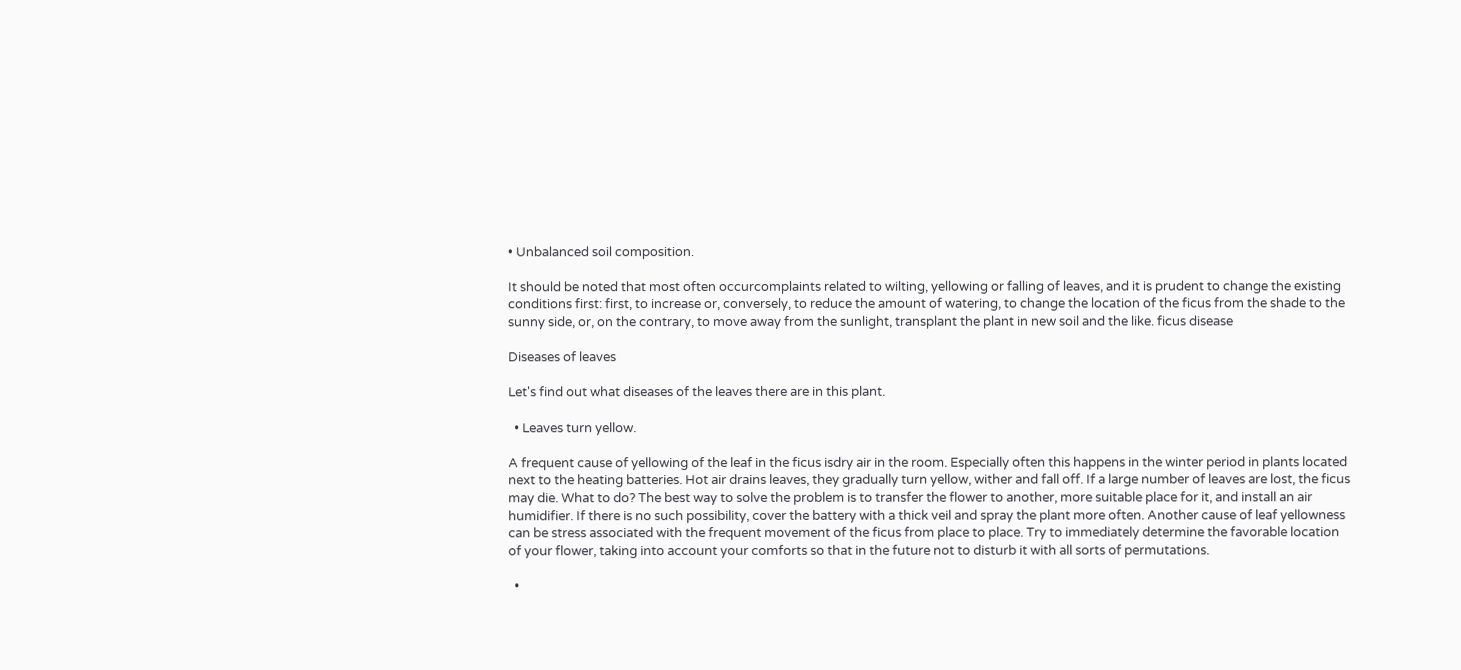• Unbalanced soil composition.

It should be noted that most often occurcomplaints related to wilting, yellowing or falling of leaves, and it is prudent to change the existing conditions first: first, to increase or, conversely, to reduce the amount of watering, to change the location of the ficus from the shade to the sunny side, or, on the contrary, to move away from the sunlight, transplant the plant in new soil and the like. ficus disease

Diseases of leaves

Let's find out what diseases of the leaves there are in this plant.

  • Leaves turn yellow.

A frequent cause of yellowing of the leaf in the ficus isdry air in the room. Especially often this happens in the winter period in plants located next to the heating batteries. Hot air drains leaves, they gradually turn yellow, wither and fall off. If a large number of leaves are lost, the ficus may die. What to do? The best way to solve the problem is to transfer the flower to another, more suitable place for it, and install an air humidifier. If there is no such possibility, cover the battery with a thick veil and spray the plant more often. Another cause of leaf yellowness can be stress associated with the frequent movement of the ficus from place to place. Try to immediately determine the favorable location of your flower, taking into account your comforts so that in the future not to disturb it with all sorts of permutations.

  •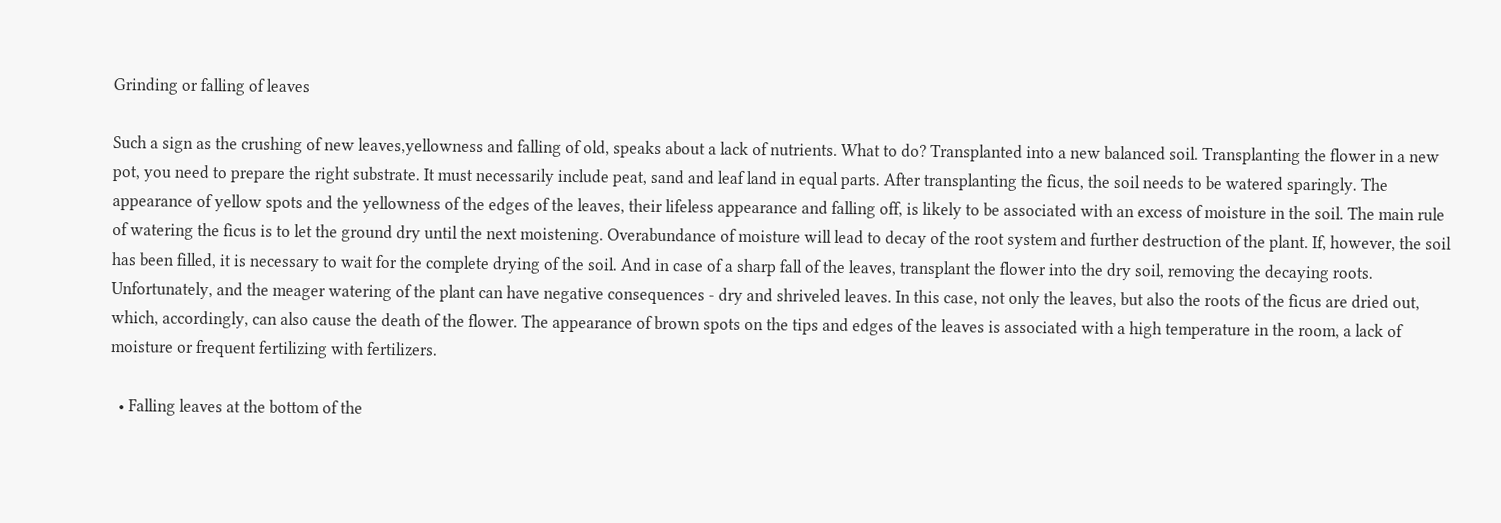Grinding or falling of leaves

Such a sign as the crushing of new leaves,yellowness and falling of old, speaks about a lack of nutrients. What to do? Transplanted into a new balanced soil. Transplanting the flower in a new pot, you need to prepare the right substrate. It must necessarily include peat, sand and leaf land in equal parts. After transplanting the ficus, the soil needs to be watered sparingly. The appearance of yellow spots and the yellowness of the edges of the leaves, their lifeless appearance and falling off, is likely to be associated with an excess of moisture in the soil. The main rule of watering the ficus is to let the ground dry until the next moistening. Overabundance of moisture will lead to decay of the root system and further destruction of the plant. If, however, the soil has been filled, it is necessary to wait for the complete drying of the soil. And in case of a sharp fall of the leaves, transplant the flower into the dry soil, removing the decaying roots. Unfortunately, and the meager watering of the plant can have negative consequences - dry and shriveled leaves. In this case, not only the leaves, but also the roots of the ficus are dried out, which, accordingly, can also cause the death of the flower. The appearance of brown spots on the tips and edges of the leaves is associated with a high temperature in the room, a lack of moisture or frequent fertilizing with fertilizers.

  • Falling leaves at the bottom of the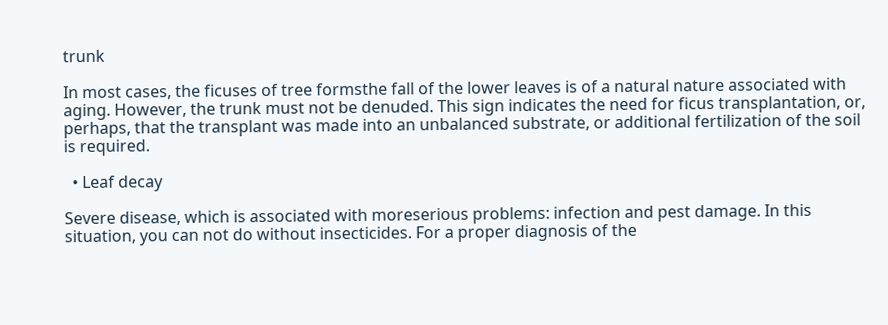trunk

In most cases, the ficuses of tree formsthe fall of the lower leaves is of a natural nature associated with aging. However, the trunk must not be denuded. This sign indicates the need for ficus transplantation, or, perhaps, that the transplant was made into an unbalanced substrate, or additional fertilization of the soil is required.

  • Leaf decay

Severe disease, which is associated with moreserious problems: infection and pest damage. In this situation, you can not do without insecticides. For a proper diagnosis of the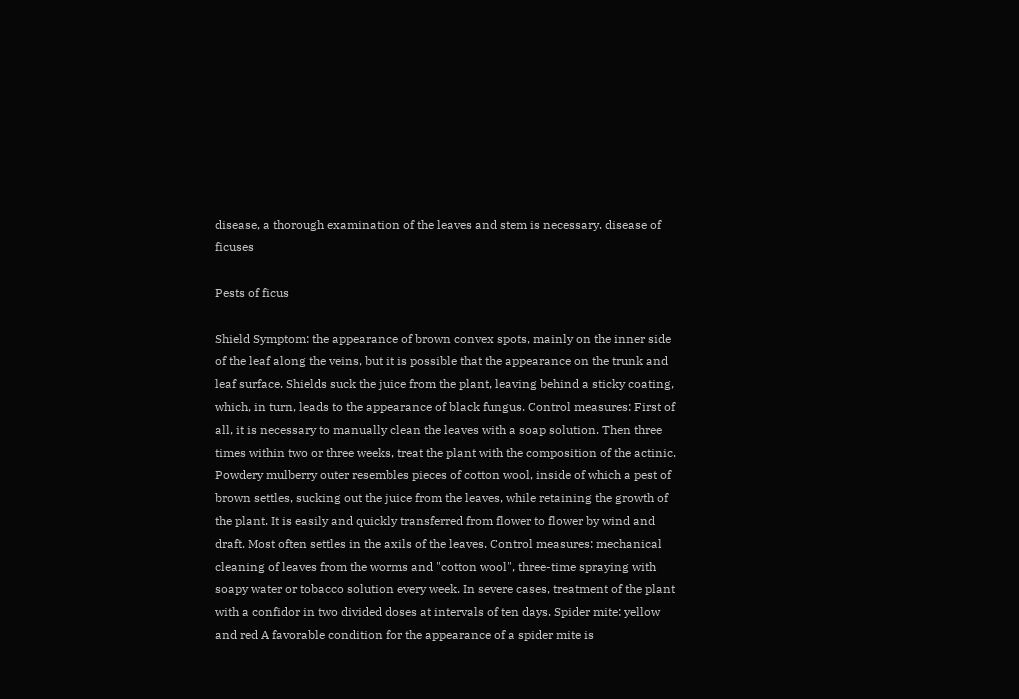disease, a thorough examination of the leaves and stem is necessary. disease of ficuses

Pests of ficus

Shield Symptom: the appearance of brown convex spots, mainly on the inner side of the leaf along the veins, but it is possible that the appearance on the trunk and leaf surface. Shields suck the juice from the plant, leaving behind a sticky coating, which, in turn, leads to the appearance of black fungus. Control measures: First of all, it is necessary to manually clean the leaves with a soap solution. Then three times within two or three weeks, treat the plant with the composition of the actinic. Powdery mulberry outer resembles pieces of cotton wool, inside of which a pest of brown settles, sucking out the juice from the leaves, while retaining the growth of the plant. It is easily and quickly transferred from flower to flower by wind and draft. Most often settles in the axils of the leaves. Control measures: mechanical cleaning of leaves from the worms and "cotton wool", three-time spraying with soapy water or tobacco solution every week. In severe cases, treatment of the plant with a confidor in two divided doses at intervals of ten days. Spider mite: yellow and red A favorable condition for the appearance of a spider mite is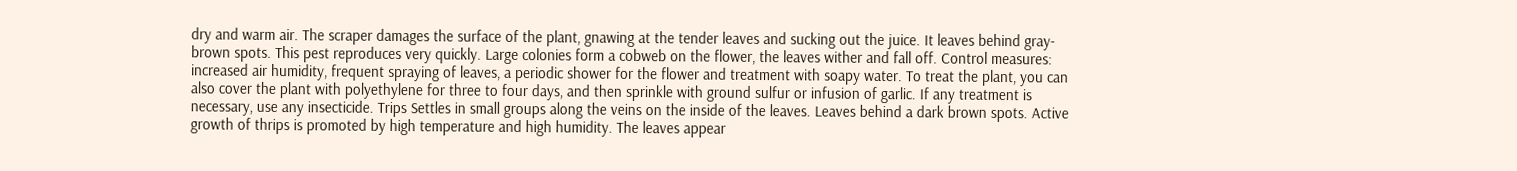dry and warm air. The scraper damages the surface of the plant, gnawing at the tender leaves and sucking out the juice. It leaves behind gray-brown spots. This pest reproduces very quickly. Large colonies form a cobweb on the flower, the leaves wither and fall off. Control measures: increased air humidity, frequent spraying of leaves, a periodic shower for the flower and treatment with soapy water. To treat the plant, you can also cover the plant with polyethylene for three to four days, and then sprinkle with ground sulfur or infusion of garlic. If any treatment is necessary, use any insecticide. Trips Settles in small groups along the veins on the inside of the leaves. Leaves behind a dark brown spots. Active growth of thrips is promoted by high temperature and high humidity. The leaves appear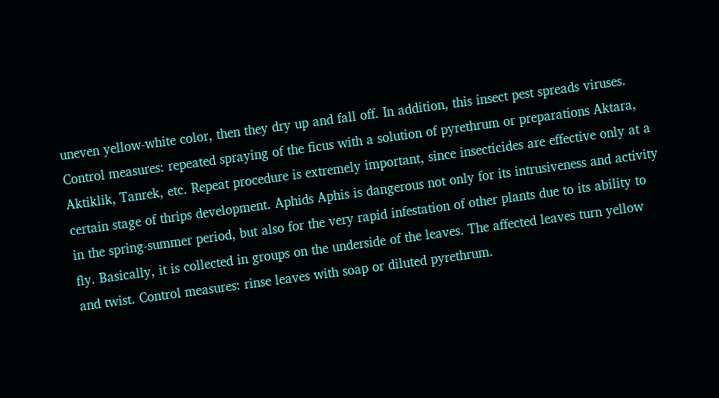uneven yellow-white color, then they dry up and fall off. In addition, this insect pest spreads viruses. Control measures: repeated spraying of the ficus with a solution of pyrethrum or preparations Aktara, Aktiklik, Tanrek, etc. Repeat procedure is extremely important, since insecticides are effective only at a certain stage of thrips development. Aphids Aphis is dangerous not only for its intrusiveness and activity in the spring-summer period, but also for the very rapid infestation of other plants due to its ability to fly. Basically, it is collected in groups on the underside of the leaves. The affected leaves turn yellow and twist. Control measures: rinse leaves with soap or diluted pyrethrum.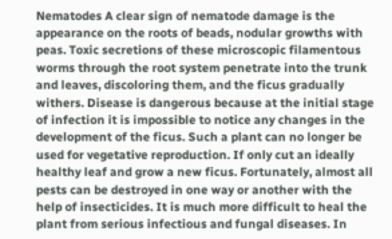Nematodes A clear sign of nematode damage is the appearance on the roots of beads, nodular growths with peas. Toxic secretions of these microscopic filamentous worms through the root system penetrate into the trunk and leaves, discoloring them, and the ficus gradually withers. Disease is dangerous because at the initial stage of infection it is impossible to notice any changes in the development of the ficus. Such a plant can no longer be used for vegetative reproduction. If only cut an ideally healthy leaf and grow a new ficus. Fortunately, almost all pests can be destroyed in one way or another with the help of insecticides. It is much more difficult to heal the plant from serious infectious and fungal diseases. In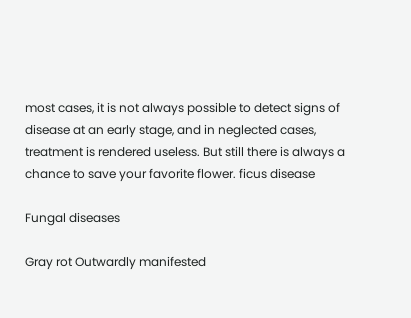most cases, it is not always possible to detect signs of disease at an early stage, and in neglected cases, treatment is rendered useless. But still there is always a chance to save your favorite flower. ficus disease

Fungal diseases

Gray rot Outwardly manifested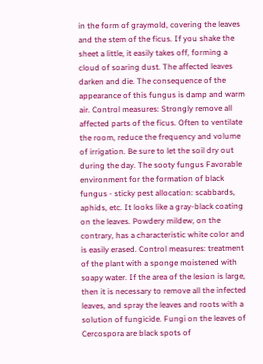in the form of graymold, covering the leaves and the stem of the ficus. If you shake the sheet a little, it easily takes off, forming a cloud of soaring dust. The affected leaves darken and die. The consequence of the appearance of this fungus is damp and warm air. Control measures: Strongly remove all affected parts of the ficus. Often to ventilate the room, reduce the frequency and volume of irrigation. Be sure to let the soil dry out during the day. The sooty fungus Favorable environment for the formation of black fungus - sticky pest allocation: scabbards, aphids, etc. It looks like a gray-black coating on the leaves. Powdery mildew, on the contrary, has a characteristic white color and is easily erased. Control measures: treatment of the plant with a sponge moistened with soapy water. If the area of the lesion is large, then it is necessary to remove all the infected leaves, and spray the leaves and roots with a solution of fungicide. Fungi on the leaves of Cercospora are black spots of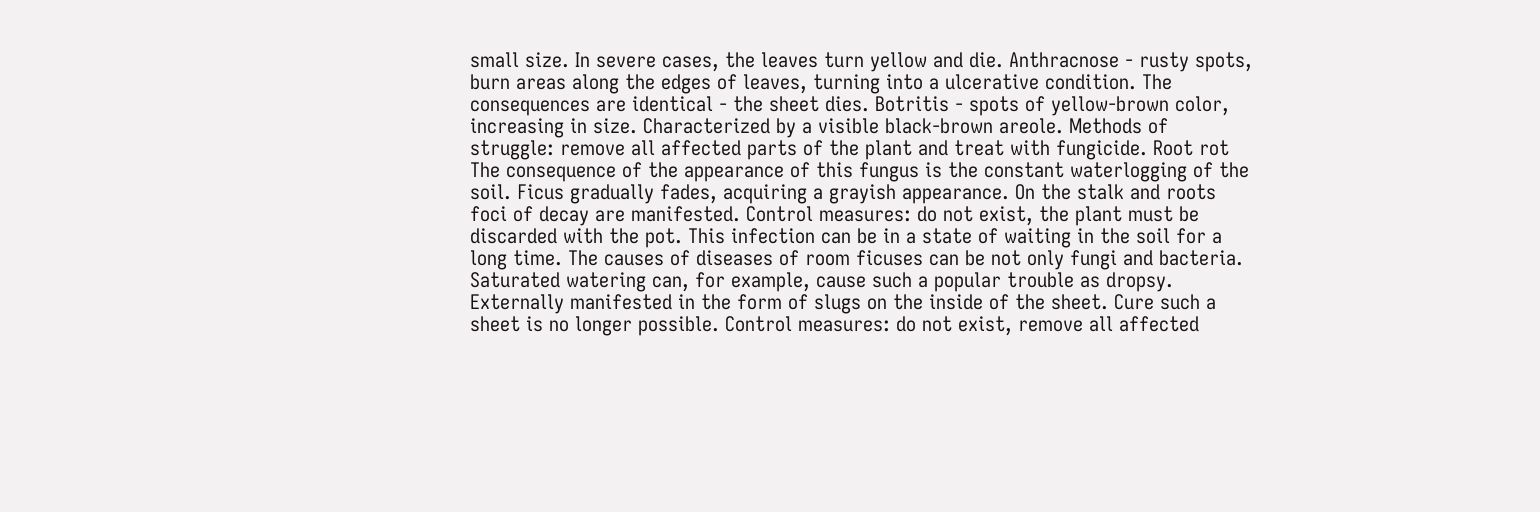small size. In severe cases, the leaves turn yellow and die. Anthracnose - rusty spots, burn areas along the edges of leaves, turning into a ulcerative condition. The consequences are identical - the sheet dies. Botritis - spots of yellow-brown color, increasing in size. Characterized by a visible black-brown areole. Methods of struggle: remove all affected parts of the plant and treat with fungicide. Root rot The consequence of the appearance of this fungus is the constant waterlogging of the soil. Ficus gradually fades, acquiring a grayish appearance. On the stalk and roots foci of decay are manifested. Control measures: do not exist, the plant must be discarded with the pot. This infection can be in a state of waiting in the soil for a long time. The causes of diseases of room ficuses can be not only fungi and bacteria. Saturated watering can, for example, cause such a popular trouble as dropsy. Externally manifested in the form of slugs on the inside of the sheet. Cure such a sheet is no longer possible. Control measures: do not exist, remove all affected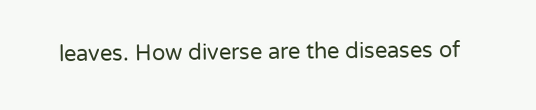leaves. How diverse are the diseases of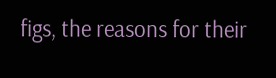figs, the reasons for their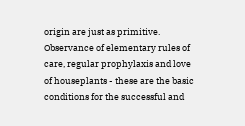origin are just as primitive. Observance of elementary rules of care, regular prophylaxis and love of houseplants - these are the basic conditions for the successful and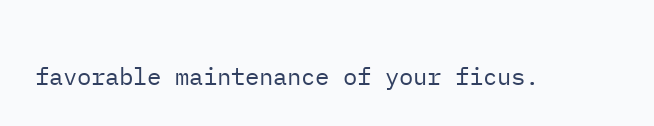favorable maintenance of your ficus.